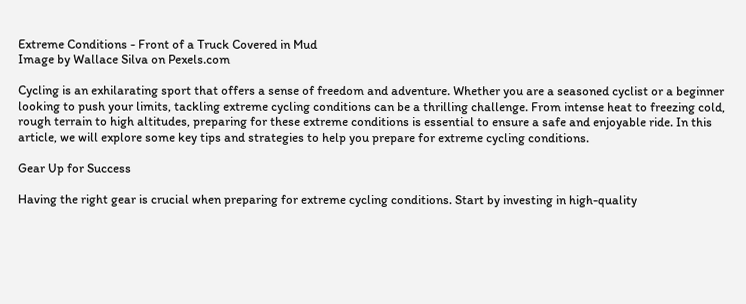Extreme Conditions - Front of a Truck Covered in Mud
Image by Wallace Silva on Pexels.com

Cycling is an exhilarating sport that offers a sense of freedom and adventure. Whether you are a seasoned cyclist or a beginner looking to push your limits, tackling extreme cycling conditions can be a thrilling challenge. From intense heat to freezing cold, rough terrain to high altitudes, preparing for these extreme conditions is essential to ensure a safe and enjoyable ride. In this article, we will explore some key tips and strategies to help you prepare for extreme cycling conditions.

Gear Up for Success

Having the right gear is crucial when preparing for extreme cycling conditions. Start by investing in high-quality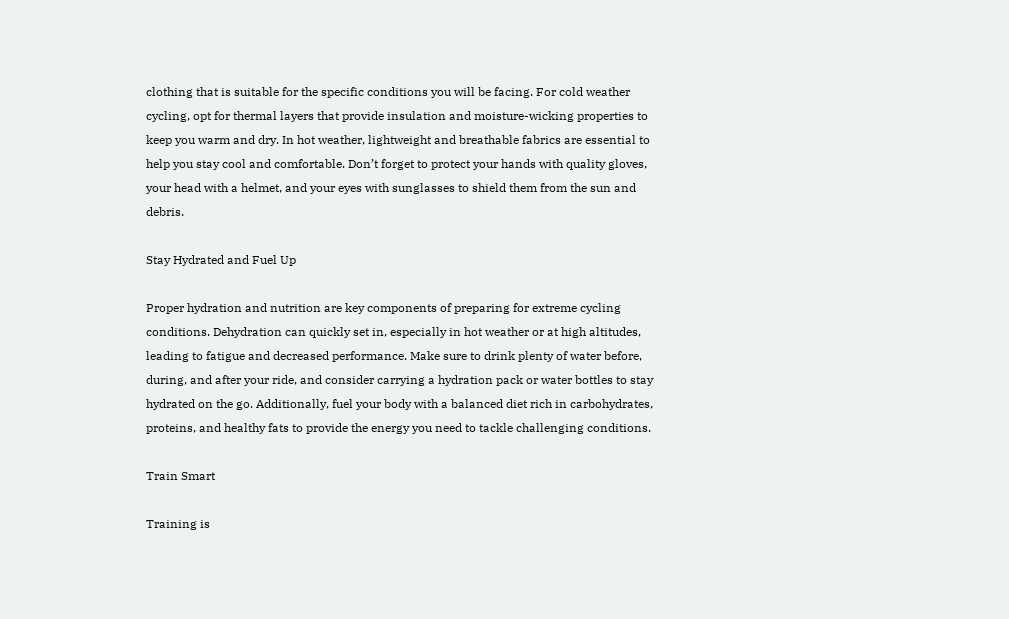clothing that is suitable for the specific conditions you will be facing. For cold weather cycling, opt for thermal layers that provide insulation and moisture-wicking properties to keep you warm and dry. In hot weather, lightweight and breathable fabrics are essential to help you stay cool and comfortable. Don’t forget to protect your hands with quality gloves, your head with a helmet, and your eyes with sunglasses to shield them from the sun and debris.

Stay Hydrated and Fuel Up

Proper hydration and nutrition are key components of preparing for extreme cycling conditions. Dehydration can quickly set in, especially in hot weather or at high altitudes, leading to fatigue and decreased performance. Make sure to drink plenty of water before, during, and after your ride, and consider carrying a hydration pack or water bottles to stay hydrated on the go. Additionally, fuel your body with a balanced diet rich in carbohydrates, proteins, and healthy fats to provide the energy you need to tackle challenging conditions.

Train Smart

Training is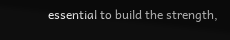essential to build the strength,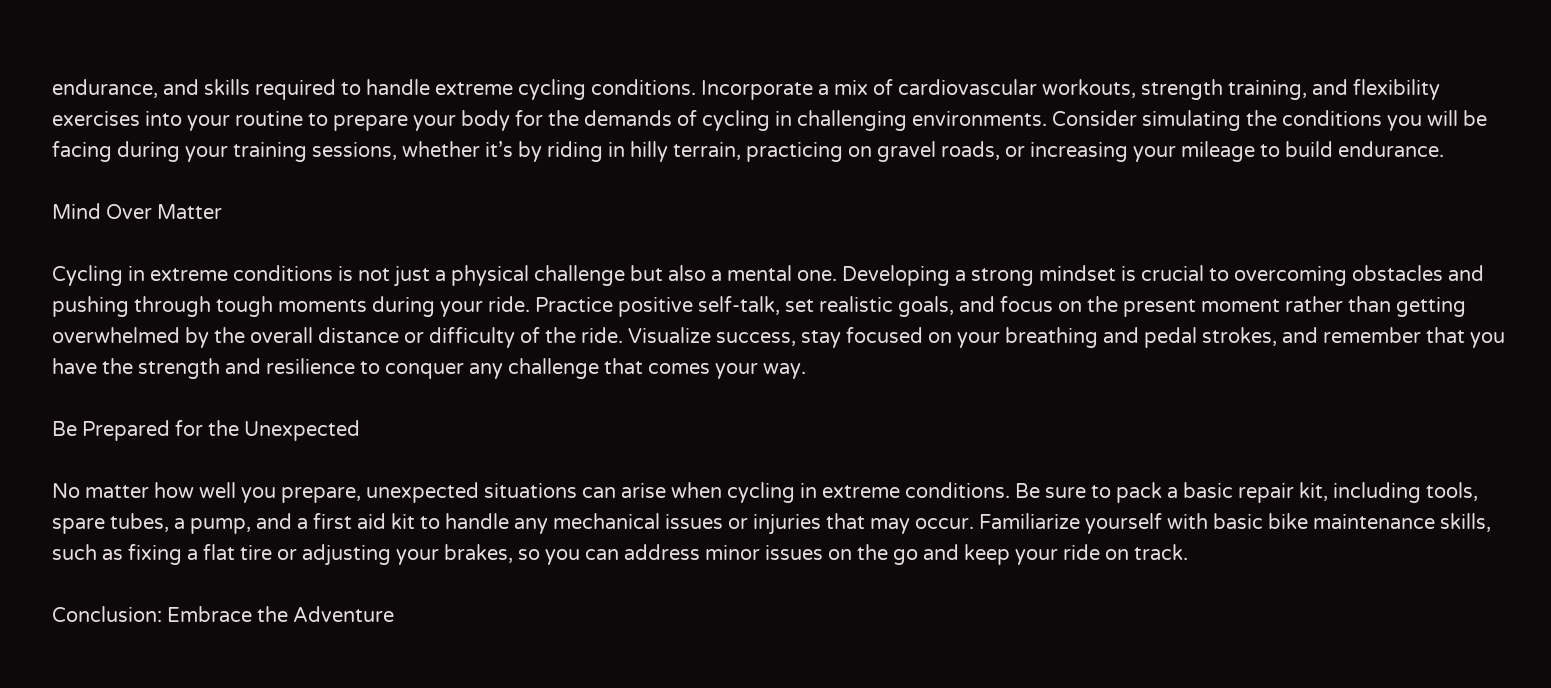endurance, and skills required to handle extreme cycling conditions. Incorporate a mix of cardiovascular workouts, strength training, and flexibility exercises into your routine to prepare your body for the demands of cycling in challenging environments. Consider simulating the conditions you will be facing during your training sessions, whether it’s by riding in hilly terrain, practicing on gravel roads, or increasing your mileage to build endurance.

Mind Over Matter

Cycling in extreme conditions is not just a physical challenge but also a mental one. Developing a strong mindset is crucial to overcoming obstacles and pushing through tough moments during your ride. Practice positive self-talk, set realistic goals, and focus on the present moment rather than getting overwhelmed by the overall distance or difficulty of the ride. Visualize success, stay focused on your breathing and pedal strokes, and remember that you have the strength and resilience to conquer any challenge that comes your way.

Be Prepared for the Unexpected

No matter how well you prepare, unexpected situations can arise when cycling in extreme conditions. Be sure to pack a basic repair kit, including tools, spare tubes, a pump, and a first aid kit to handle any mechanical issues or injuries that may occur. Familiarize yourself with basic bike maintenance skills, such as fixing a flat tire or adjusting your brakes, so you can address minor issues on the go and keep your ride on track.

Conclusion: Embrace the Adventure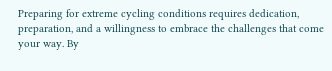Preparing for extreme cycling conditions requires dedication, preparation, and a willingness to embrace the challenges that come your way. By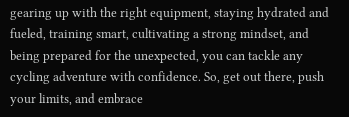gearing up with the right equipment, staying hydrated and fueled, training smart, cultivating a strong mindset, and being prepared for the unexpected, you can tackle any cycling adventure with confidence. So, get out there, push your limits, and embrace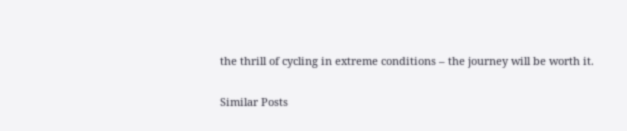the thrill of cycling in extreme conditions – the journey will be worth it.

Similar Posts